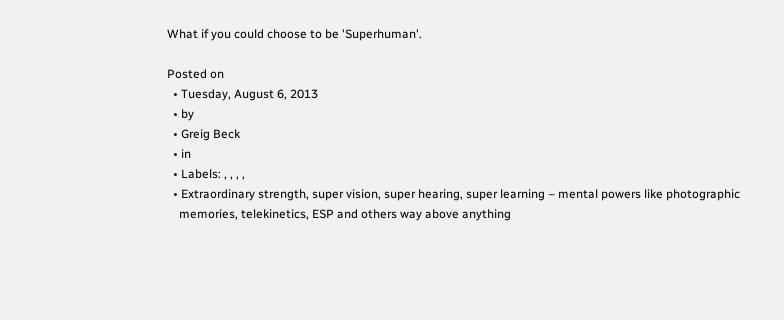What if you could choose to be 'Superhuman'.

Posted on
  • Tuesday, August 6, 2013
  • by
  • Greig Beck
  • in
  • Labels: , , , ,
  • Extraordinary strength, super vision, super hearing, super learning – mental powers like photographic
    memories, telekinetics, ESP and others way above anything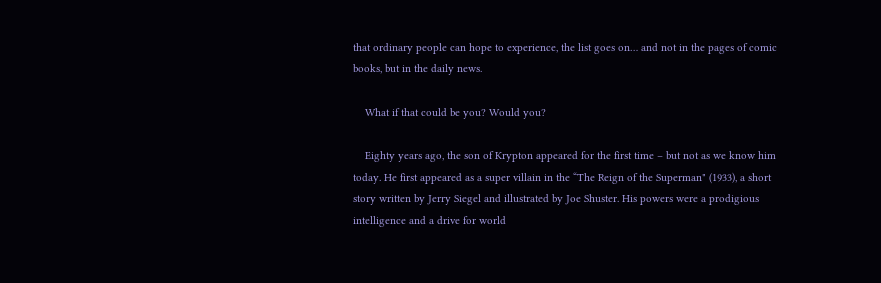that ordinary people can hope to experience, the list goes on… and not in the pages of comic books, but in the daily news.

    What if that could be you? Would you?

    Eighty years ago, the son of Krypton appeared for the first time – but not as we know him today. He first appeared as a super villain in the “The Reign of the Superman" (1933), a short story written by Jerry Siegel and illustrated by Joe Shuster. His powers were a prodigious intelligence and a drive for world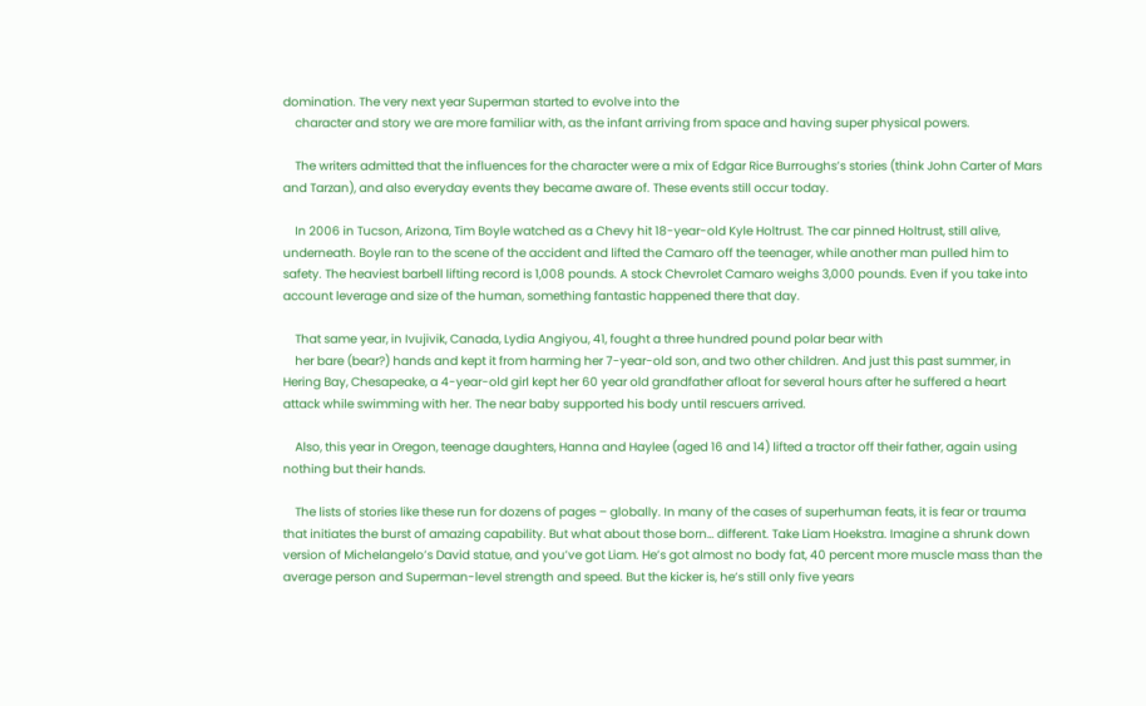domination. The very next year Superman started to evolve into the
    character and story we are more familiar with, as the infant arriving from space and having super physical powers.

    The writers admitted that the influences for the character were a mix of Edgar Rice Burroughs’s stories (think John Carter of Mars and Tarzan), and also everyday events they became aware of. These events still occur today.

    In 2006 in Tucson, Arizona, Tim Boyle watched as a Chevy hit 18-year-old Kyle Holtrust. The car pinned Holtrust, still alive, underneath. Boyle ran to the scene of the accident and lifted the Camaro off the teenager, while another man pulled him to safety. The heaviest barbell lifting record is 1,008 pounds. A stock Chevrolet Camaro weighs 3,000 pounds. Even if you take into account leverage and size of the human, something fantastic happened there that day.

    That same year, in Ivujivik, Canada, Lydia Angiyou, 41, fought a three hundred pound polar bear with
    her bare (bear?) hands and kept it from harming her 7-year-old son, and two other children. And just this past summer, in Hering Bay, Chesapeake, a 4-year-old girl kept her 60 year old grandfather afloat for several hours after he suffered a heart attack while swimming with her. The near baby supported his body until rescuers arrived.

    Also, this year in Oregon, teenage daughters, Hanna and Haylee (aged 16 and 14) lifted a tractor off their father, again using nothing but their hands.

    The lists of stories like these run for dozens of pages – globally. In many of the cases of superhuman feats, it is fear or trauma that initiates the burst of amazing capability. But what about those born… different. Take Liam Hoekstra. Imagine a shrunk down version of Michelangelo’s David statue, and you’ve got Liam. He’s got almost no body fat, 40 percent more muscle mass than the average person and Superman-level strength and speed. But the kicker is, he’s still only five years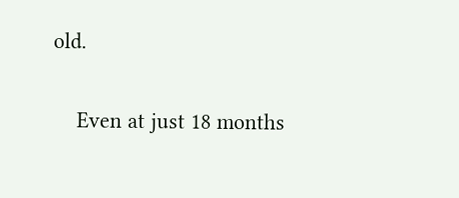old.

    Even at just 18 months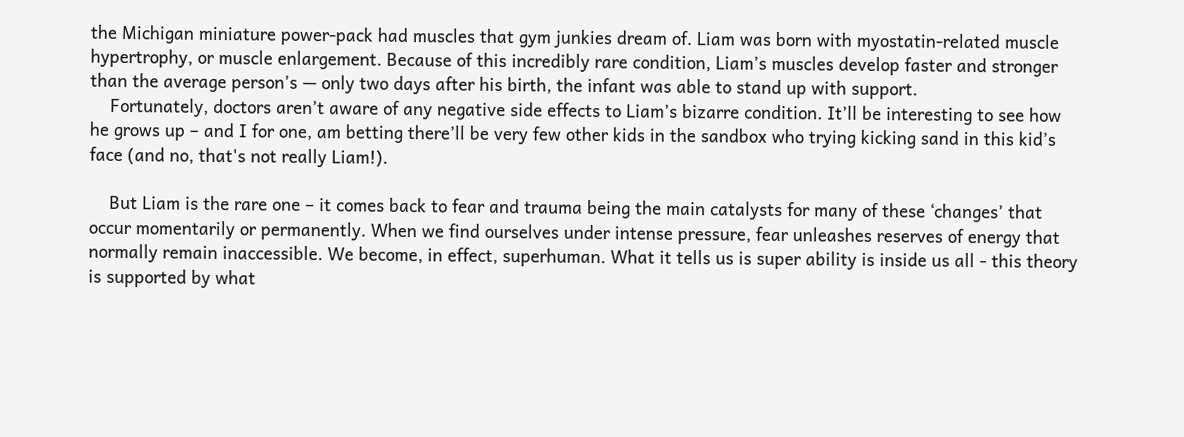the Michigan miniature power-pack had muscles that gym junkies dream of. Liam was born with myostatin-related muscle hypertrophy, or muscle enlargement. Because of this incredibly rare condition, Liam’s muscles develop faster and stronger than the average person’s — only two days after his birth, the infant was able to stand up with support.
    Fortunately, doctors aren’t aware of any negative side effects to Liam’s bizarre condition. It’ll be interesting to see how he grows up – and I for one, am betting there’ll be very few other kids in the sandbox who trying kicking sand in this kid’s face (and no, that's not really Liam!).

    But Liam is the rare one – it comes back to fear and trauma being the main catalysts for many of these ‘changes’ that occur momentarily or permanently. When we find ourselves under intense pressure, fear unleashes reserves of energy that normally remain inaccessible. We become, in effect, superhuman. What it tells us is super ability is inside us all - this theory is supported by what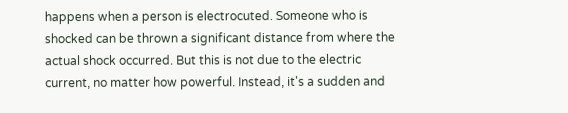happens when a person is electrocuted. Someone who is shocked can be thrown a significant distance from where the actual shock occurred. But this is not due to the electric current, no matter how powerful. Instead, it's a sudden and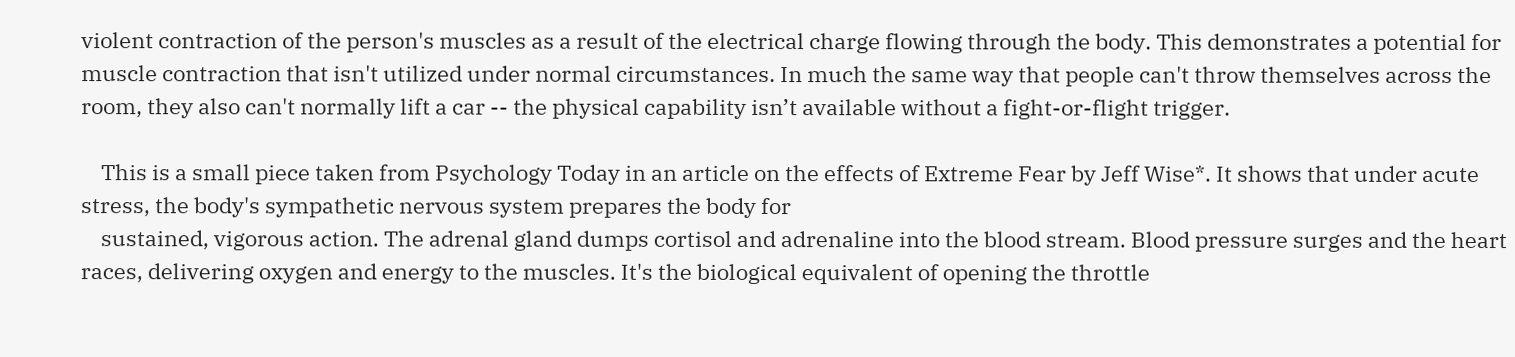violent contraction of the person's muscles as a result of the electrical charge flowing through the body. This demonstrates a potential for muscle contraction that isn't utilized under normal circumstances. In much the same way that people can't throw themselves across the room, they also can't normally lift a car -- the physical capability isn’t available without a fight-or-flight trigger.

    This is a small piece taken from Psychology Today in an article on the effects of Extreme Fear by Jeff Wise*. It shows that under acute stress, the body's sympathetic nervous system prepares the body for
    sustained, vigorous action. The adrenal gland dumps cortisol and adrenaline into the blood stream. Blood pressure surges and the heart races, delivering oxygen and energy to the muscles. It's the biological equivalent of opening the throttle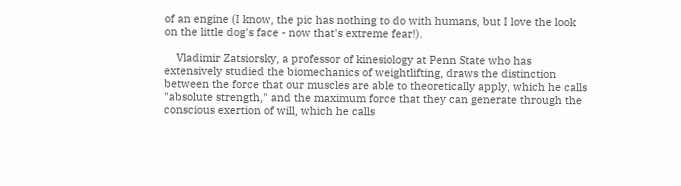of an engine (I know, the pic has nothing to do with humans, but I love the look on the little dog's face - now that's extreme fear!).

    Vladimir Zatsiorsky, a professor of kinesiology at Penn State who has extensively studied the biomechanics of weightlifting, draws the distinction between the force that our muscles are able to theoretically apply, which he calls "absolute strength," and the maximum force that they can generate through the conscious exertion of will, which he calls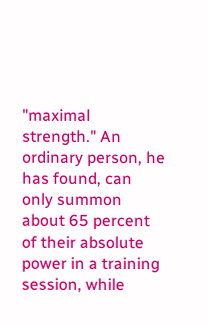"maximal strength." An ordinary person, he has found, can only summon about 65 percent of their absolute power in a training session, while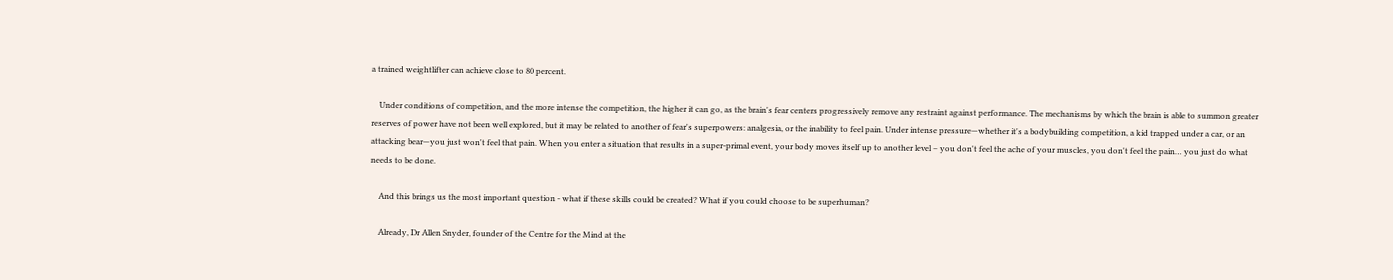a trained weightlifter can achieve close to 80 percent.

    Under conditions of competition, and the more intense the competition, the higher it can go, as the brain's fear centers progressively remove any restraint against performance. The mechanisms by which the brain is able to summon greater reserves of power have not been well explored, but it may be related to another of fear's superpowers: analgesia, or the inability to feel pain. Under intense pressure—whether it's a bodybuilding competition, a kid trapped under a car, or an attacking bear—you just won't feel that pain. When you enter a situation that results in a super-primal event, your body moves itself up to another level – you don't feel the ache of your muscles, you don't feel the pain… you just do what needs to be done.

    And this brings us the most important question - what if these skills could be created? What if you could choose to be superhuman?

    Already, Dr Allen Snyder, founder of the Centre for the Mind at the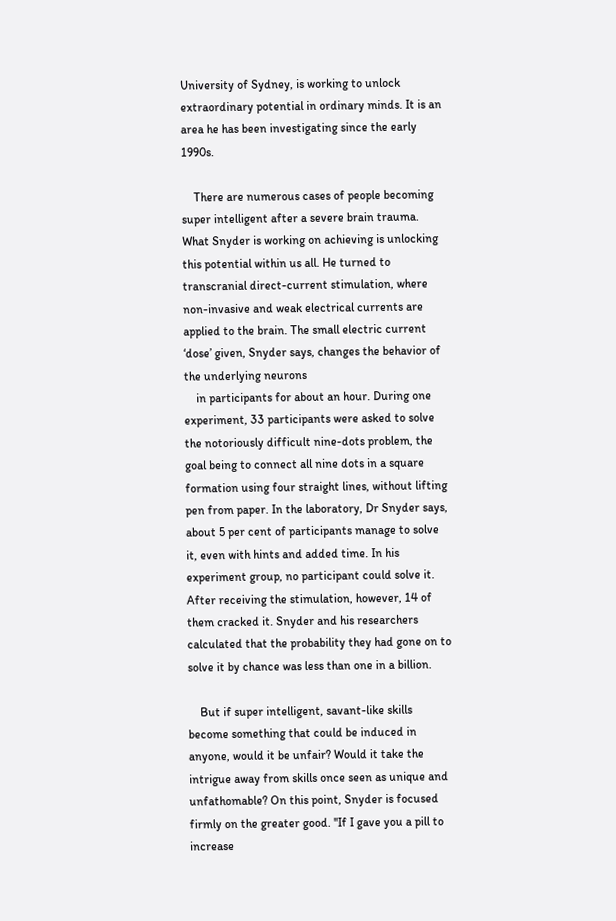University of Sydney, is working to unlock extraordinary potential in ordinary minds. It is an area he has been investigating since the early 1990s.

    There are numerous cases of people becoming super intelligent after a severe brain trauma. What Snyder is working on achieving is unlocking this potential within us all. He turned to transcranial direct-current stimulation, where non-invasive and weak electrical currents are applied to the brain. The small electric current ‘dose’ given, Snyder says, changes the behavior of the underlying neurons
    in participants for about an hour. During one experiment, 33 participants were asked to solve the notoriously difficult nine-dots problem, the goal being to connect all nine dots in a square formation using four straight lines, without lifting pen from paper. In the laboratory, Dr Snyder says, about 5 per cent of participants manage to solve it, even with hints and added time. In his experiment group, no participant could solve it. After receiving the stimulation, however, 14 of them cracked it. Snyder and his researchers calculated that the probability they had gone on to solve it by chance was less than one in a billion.

    But if super intelligent, savant-like skills become something that could be induced in anyone, would it be unfair? Would it take the intrigue away from skills once seen as unique and unfathomable? On this point, Snyder is focused firmly on the greater good. ''If I gave you a pill to increase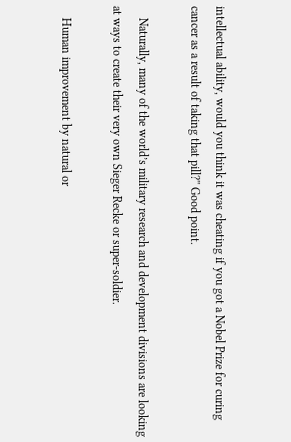intellectual ability, would you think it was cheating if you got a Nobel Prize for curing cancer as a result of taking that pill?'' Good point.

    Naturally, many of the world’s military research and development divisions are looking at ways to create their very own Sieger Recke or super-soldier.

    Human improvement by natural or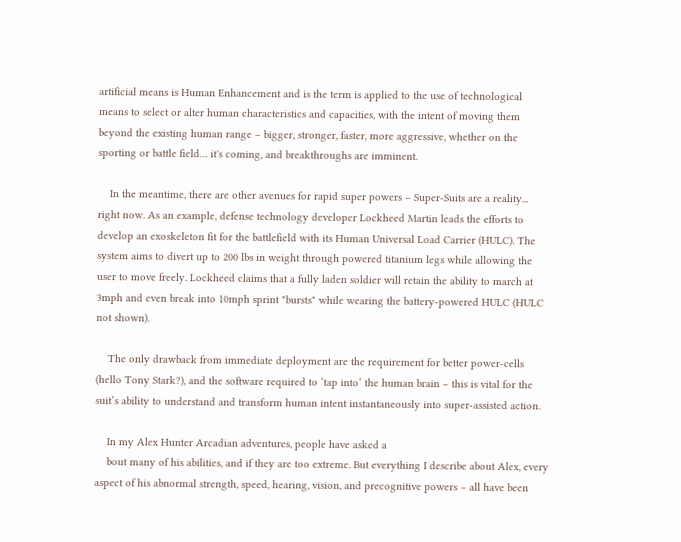artificial means is Human Enhancement and is the term is applied to the use of technological means to select or alter human characteristics and capacities, with the intent of moving them beyond the existing human range – bigger, stronger, faster, more aggressive, whether on the sporting or battle field… it's coming, and breakthroughs are imminent.

    In the meantime, there are other avenues for rapid super powers – Super-Suits are a reality... right now. As an example, defense technology developer Lockheed Martin leads the efforts to develop an exoskeleton fit for the battlefield with its Human Universal Load Carrier (HULC). The system aims to divert up to 200 lbs in weight through powered titanium legs while allowing the user to move freely. Lockheed claims that a fully laden soldier will retain the ability to march at 3mph and even break into 10mph sprint "bursts" while wearing the battery-powered HULC (HULC not shown).

    The only drawback from immediate deployment are the requirement for better power-cells (hello Tony Stark?), and the software required to ‘tap into’ the human brain – this is vital for the suit’s ability to understand and transform human intent instantaneously into super-assisted action.

    In my Alex Hunter Arcadian adventures, people have asked a
    bout many of his abilities, and if they are too extreme. But everything I describe about Alex, every aspect of his abnormal strength, speed, hearing, vision, and precognitive powers – all have been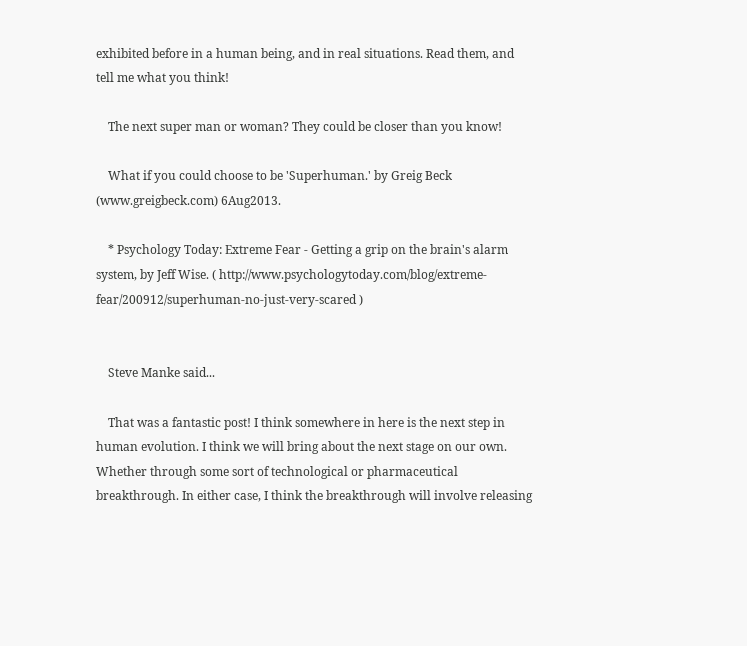exhibited before in a human being, and in real situations. Read them, and tell me what you think!

    The next super man or woman? They could be closer than you know!

    What if you could choose to be 'Superhuman.' by Greig Beck (www.greigbeck.com) 6Aug2013.

    * Psychology Today: Extreme Fear - Getting a grip on the brain's alarm system, by Jeff Wise. ( http://www.psychologytoday.com/blog/extreme-fear/200912/superhuman-no-just-very-scared )


    Steve Manke said...

    That was a fantastic post! I think somewhere in here is the next step in human evolution. I think we will bring about the next stage on our own. Whether through some sort of technological or pharmaceutical breakthrough. In either case, I think the breakthrough will involve releasing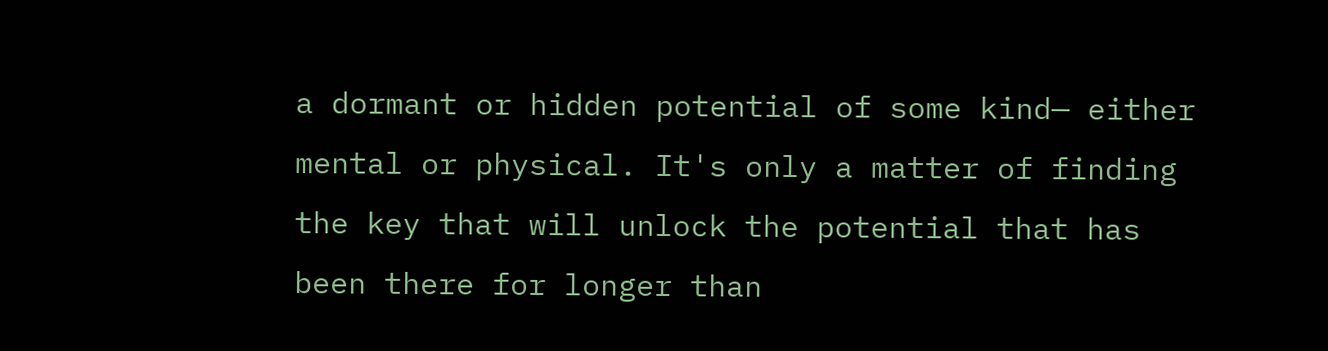a dormant or hidden potential of some kind— either mental or physical. It's only a matter of finding the key that will unlock the potential that has been there for longer than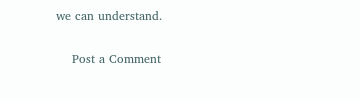we can understand.

    Post a Comment